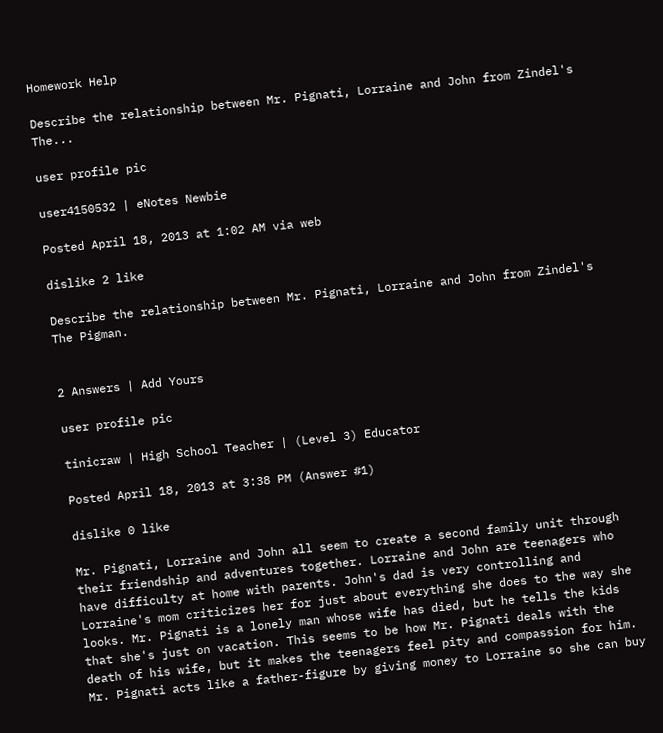Homework Help

Describe the relationship between Mr. Pignati, Lorraine and John from Zindel's The...

user profile pic

user4150532 | eNotes Newbie

Posted April 18, 2013 at 1:02 AM via web

dislike 2 like

Describe the relationship between Mr. Pignati, Lorraine and John from Zindel's The Pigman.


2 Answers | Add Yours

user profile pic

tinicraw | High School Teacher | (Level 3) Educator

Posted April 18, 2013 at 3:38 PM (Answer #1)

dislike 0 like

Mr. Pignati, Lorraine and John all seem to create a second family unit through their friendship and adventures together. Lorraine and John are teenagers who have difficulty at home with parents. John's dad is very controlling and Lorraine's mom criticizes her for just about everything she does to the way she looks. Mr. Pignati is a lonely man whose wife has died, but he tells the kids that she's just on vacation. This seems to be how Mr. Pignati deals with the death of his wife, but it makes the teenagers feel pity and compassion for him. Mr. Pignati acts like a father-figure by giving money to Lorraine so she can buy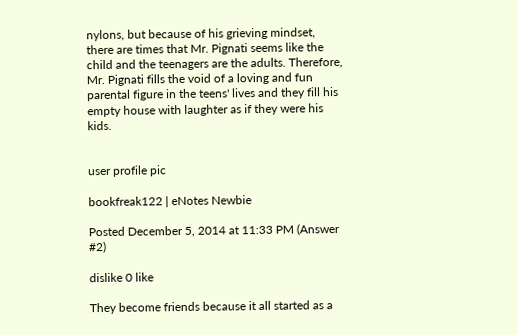nylons, but because of his grieving mindset, there are times that Mr. Pignati seems like the child and the teenagers are the adults. Therefore, Mr. Pignati fills the void of a loving and fun parental figure in the teens' lives and they fill his empty house with laughter as if they were his kids.


user profile pic

bookfreak122 | eNotes Newbie

Posted December 5, 2014 at 11:33 PM (Answer #2)

dislike 0 like

They become friends because it all started as a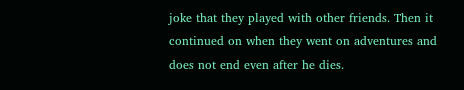joke that they played with other friends. Then it continued on when they went on adventures and does not end even after he dies.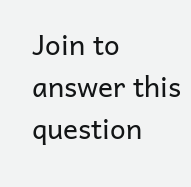Join to answer this question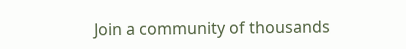Join a community of thousands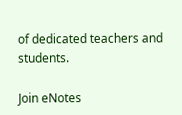of dedicated teachers and students.

Join eNotes